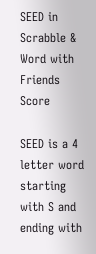SEED in Scrabble & Word with Friends Score

SEED is a 4 letter word starting with S and ending with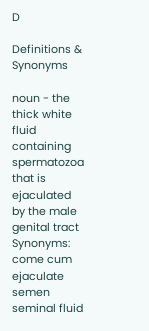D

Definitions & Synonyms

noun - the thick white fluid containing spermatozoa that is ejaculated by the male genital tract
Synonyms: come cum ejaculate semen seminal fluid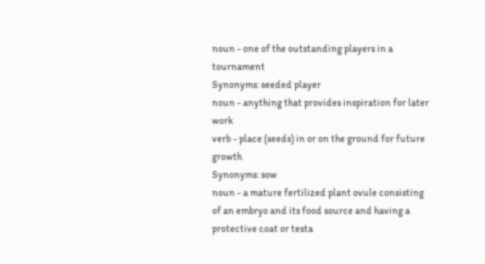noun - one of the outstanding players in a tournament
Synonyms: seeded player
noun - anything that provides inspiration for later work
verb - place (seeds) in or on the ground for future growth
Synonyms: sow
noun - a mature fertilized plant ovule consisting of an embryo and its food source and having a protective coat or testa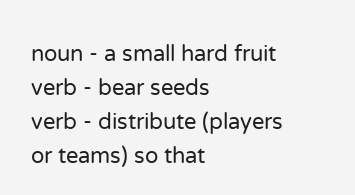noun - a small hard fruit
verb - bear seeds
verb - distribute (players or teams) so that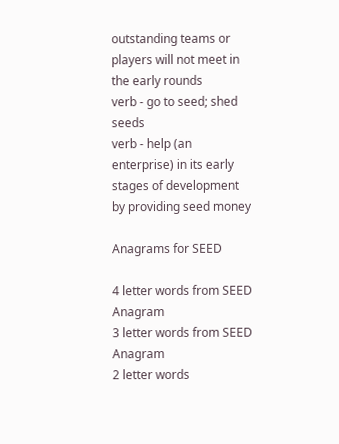outstanding teams or players will not meet in the early rounds
verb - go to seed; shed seeds
verb - help (an enterprise) in its early stages of development by providing seed money

Anagrams for SEED

4 letter words from SEED Anagram
3 letter words from SEED Anagram
2 letter words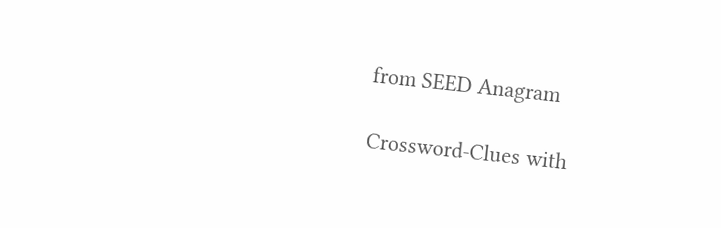from SEED Anagram

Crossword-Clues with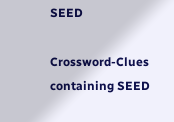SEED

Crossword-Clues containing SEED